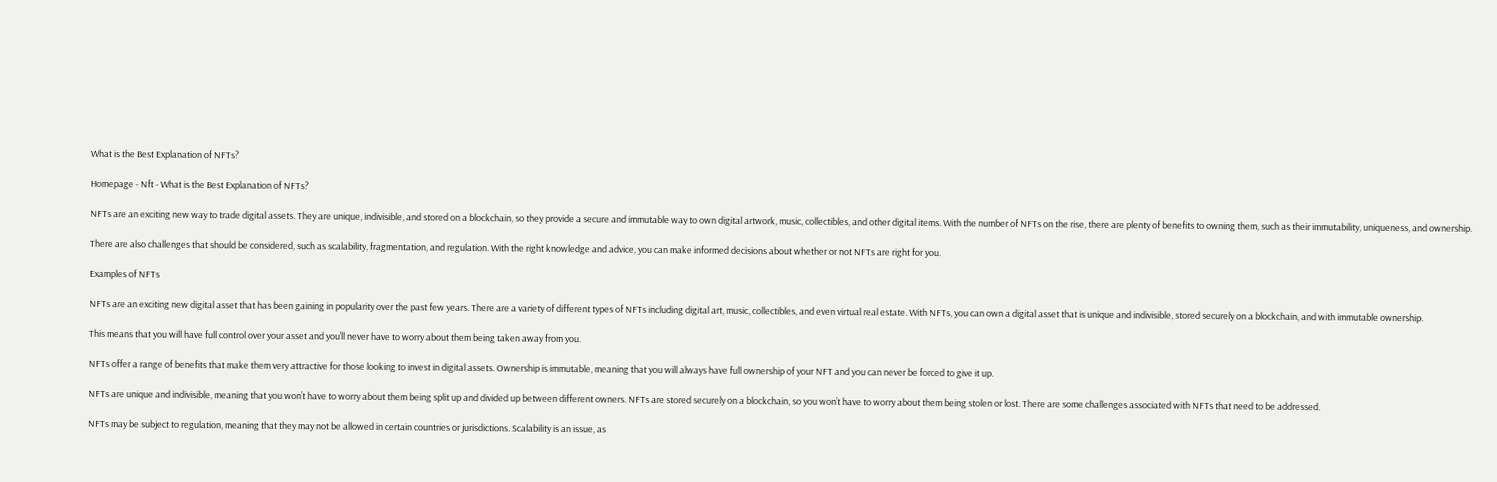What is the Best Explanation of NFTs?

Homepage - Nft - What is the Best Explanation of NFTs?

NFTs are an exciting new way to trade digital assets. They are unique, indivisible, and stored on a blockchain, so they provide a secure and immutable way to own digital artwork, music, collectibles, and other digital items. With the number of NFTs on the rise, there are plenty of benefits to owning them, such as their immutability, uniqueness, and ownership.

There are also challenges that should be considered, such as scalability, fragmentation, and regulation. With the right knowledge and advice, you can make informed decisions about whether or not NFTs are right for you.

Examples of NFTs

NFTs are an exciting new digital asset that has been gaining in popularity over the past few years. There are a variety of different types of NFTs including digital art, music, collectibles, and even virtual real estate. With NFTs, you can own a digital asset that is unique and indivisible, stored securely on a blockchain, and with immutable ownership.

This means that you will have full control over your asset and you’ll never have to worry about them being taken away from you.

NFTs offer a range of benefits that make them very attractive for those looking to invest in digital assets. Ownership is immutable, meaning that you will always have full ownership of your NFT and you can never be forced to give it up.

NFTs are unique and indivisible, meaning that you won’t have to worry about them being split up and divided up between different owners. NFTs are stored securely on a blockchain, so you won’t have to worry about them being stolen or lost. There are some challenges associated with NFTs that need to be addressed.

NFTs may be subject to regulation, meaning that they may not be allowed in certain countries or jurisdictions. Scalability is an issue, as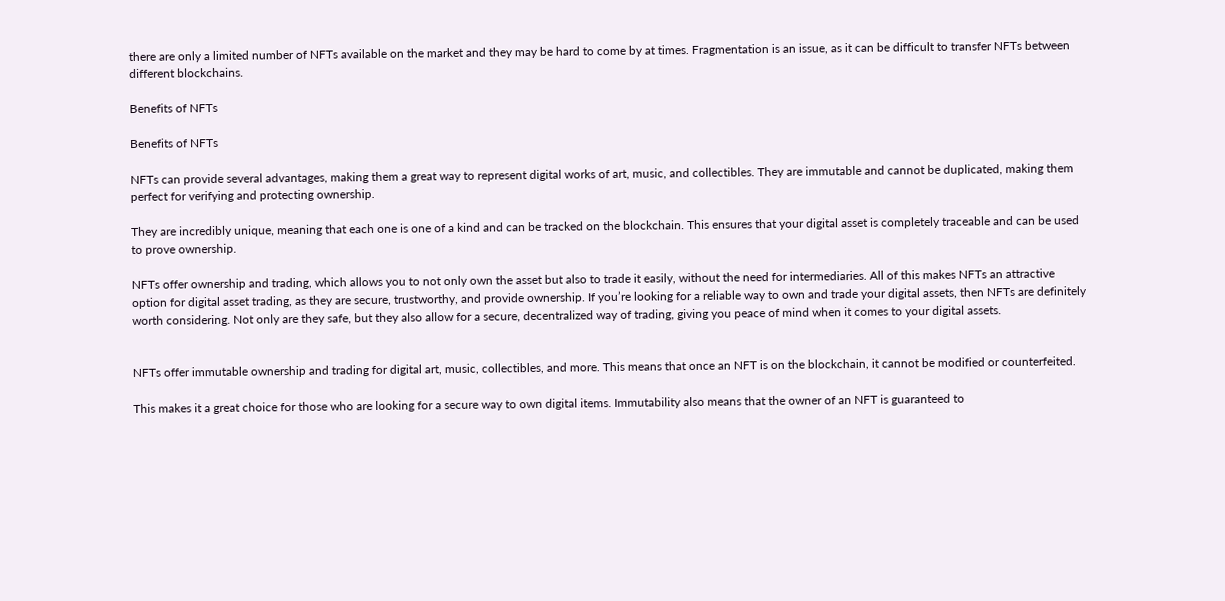there are only a limited number of NFTs available on the market and they may be hard to come by at times. Fragmentation is an issue, as it can be difficult to transfer NFTs between different blockchains.

Benefits of NFTs

Benefits of NFTs

NFTs can provide several advantages, making them a great way to represent digital works of art, music, and collectibles. They are immutable and cannot be duplicated, making them perfect for verifying and protecting ownership.

They are incredibly unique, meaning that each one is one of a kind and can be tracked on the blockchain. This ensures that your digital asset is completely traceable and can be used to prove ownership.

NFTs offer ownership and trading, which allows you to not only own the asset but also to trade it easily, without the need for intermediaries. All of this makes NFTs an attractive option for digital asset trading, as they are secure, trustworthy, and provide ownership. If you’re looking for a reliable way to own and trade your digital assets, then NFTs are definitely worth considering. Not only are they safe, but they also allow for a secure, decentralized way of trading, giving you peace of mind when it comes to your digital assets.


NFTs offer immutable ownership and trading for digital art, music, collectibles, and more. This means that once an NFT is on the blockchain, it cannot be modified or counterfeited.

This makes it a great choice for those who are looking for a secure way to own digital items. Immutability also means that the owner of an NFT is guaranteed to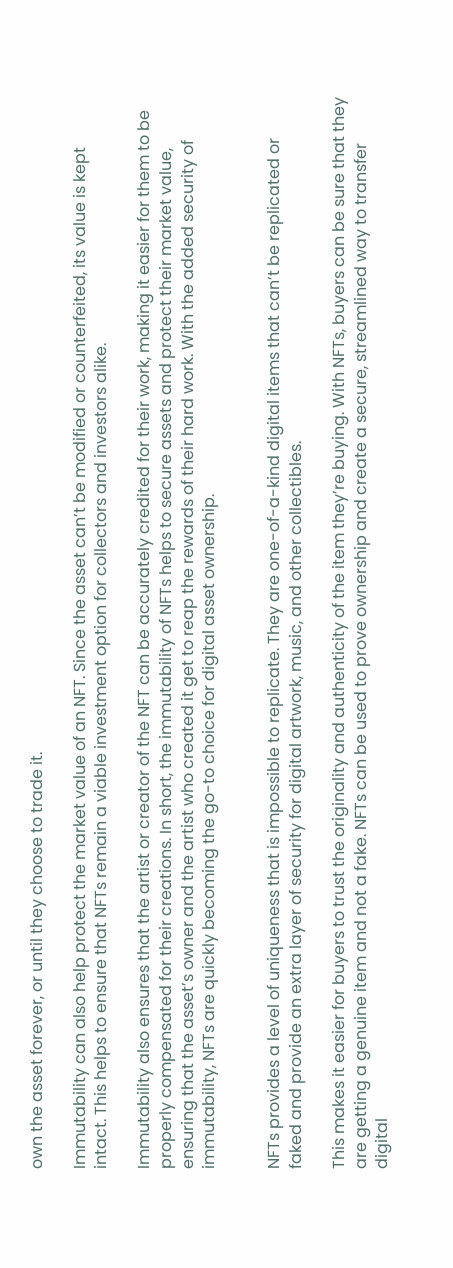own the asset forever, or until they choose to trade it.

Immutability can also help protect the market value of an NFT. Since the asset can’t be modified or counterfeited, its value is kept intact. This helps to ensure that NFTs remain a viable investment option for collectors and investors alike.

Immutability also ensures that the artist or creator of the NFT can be accurately credited for their work, making it easier for them to be properly compensated for their creations. In short, the immutability of NFTs helps to secure assets and protect their market value, ensuring that the asset’s owner and the artist who created it get to reap the rewards of their hard work. With the added security of immutability, NFTs are quickly becoming the go-to choice for digital asset ownership.


NFTs provides a level of uniqueness that is impossible to replicate. They are one-of-a-kind digital items that can’t be replicated or faked and provide an extra layer of security for digital artwork, music, and other collectibles.

This makes it easier for buyers to trust the originality and authenticity of the item they’re buying. With NFTs, buyers can be sure that they are getting a genuine item and not a fake. NFTs can be used to prove ownership and create a secure, streamlined way to transfer digital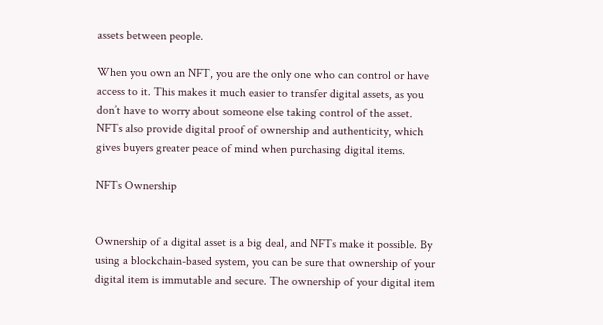assets between people.

When you own an NFT, you are the only one who can control or have access to it. This makes it much easier to transfer digital assets, as you don’t have to worry about someone else taking control of the asset. NFTs also provide digital proof of ownership and authenticity, which gives buyers greater peace of mind when purchasing digital items.

NFTs Ownership


Ownership of a digital asset is a big deal, and NFTs make it possible. By using a blockchain-based system, you can be sure that ownership of your digital item is immutable and secure. The ownership of your digital item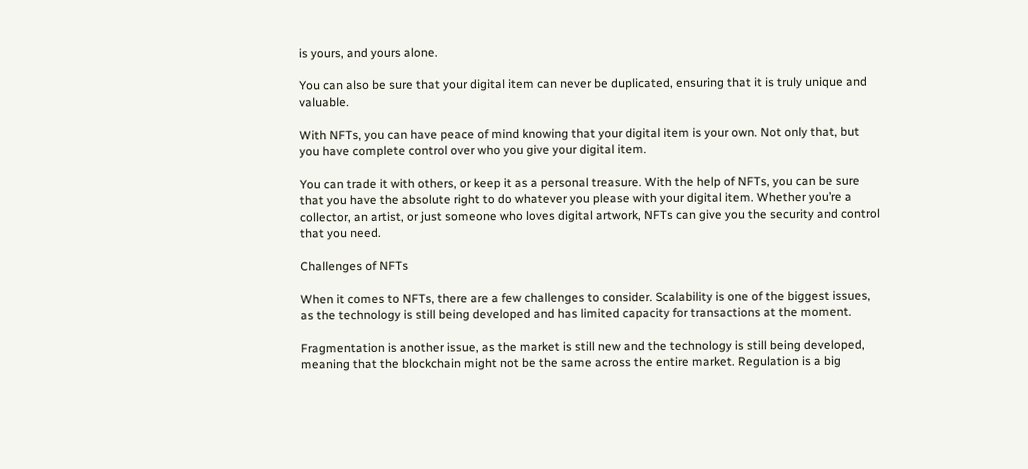is yours, and yours alone.

You can also be sure that your digital item can never be duplicated, ensuring that it is truly unique and valuable.

With NFTs, you can have peace of mind knowing that your digital item is your own. Not only that, but you have complete control over who you give your digital item.

You can trade it with others, or keep it as a personal treasure. With the help of NFTs, you can be sure that you have the absolute right to do whatever you please with your digital item. Whether you’re a collector, an artist, or just someone who loves digital artwork, NFTs can give you the security and control that you need.

Challenges of NFTs

When it comes to NFTs, there are a few challenges to consider. Scalability is one of the biggest issues, as the technology is still being developed and has limited capacity for transactions at the moment.

Fragmentation is another issue, as the market is still new and the technology is still being developed, meaning that the blockchain might not be the same across the entire market. Regulation is a big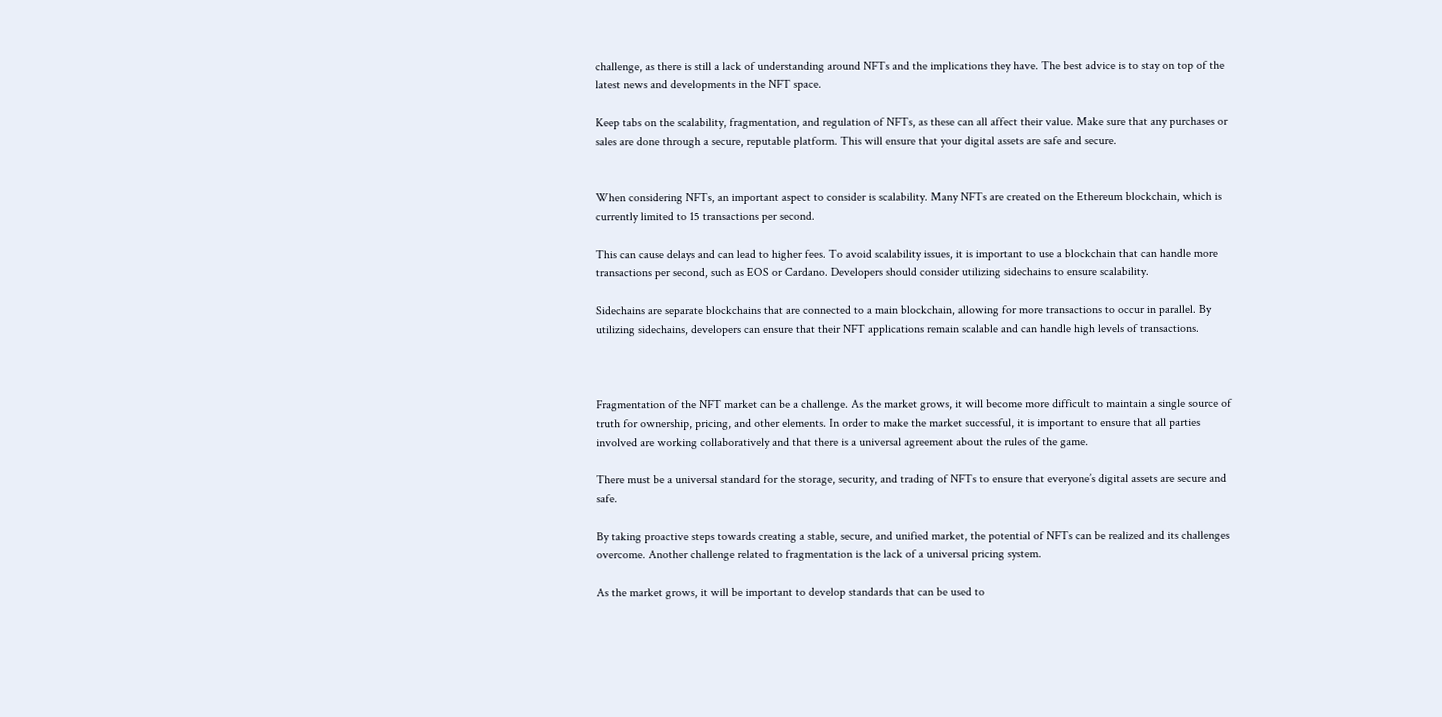challenge, as there is still a lack of understanding around NFTs and the implications they have. The best advice is to stay on top of the latest news and developments in the NFT space.

Keep tabs on the scalability, fragmentation, and regulation of NFTs, as these can all affect their value. Make sure that any purchases or sales are done through a secure, reputable platform. This will ensure that your digital assets are safe and secure.


When considering NFTs, an important aspect to consider is scalability. Many NFTs are created on the Ethereum blockchain, which is currently limited to 15 transactions per second.

This can cause delays and can lead to higher fees. To avoid scalability issues, it is important to use a blockchain that can handle more transactions per second, such as EOS or Cardano. Developers should consider utilizing sidechains to ensure scalability.

Sidechains are separate blockchains that are connected to a main blockchain, allowing for more transactions to occur in parallel. By utilizing sidechains, developers can ensure that their NFT applications remain scalable and can handle high levels of transactions.



Fragmentation of the NFT market can be a challenge. As the market grows, it will become more difficult to maintain a single source of truth for ownership, pricing, and other elements. In order to make the market successful, it is important to ensure that all parties involved are working collaboratively and that there is a universal agreement about the rules of the game.

There must be a universal standard for the storage, security, and trading of NFTs to ensure that everyone’s digital assets are secure and safe.

By taking proactive steps towards creating a stable, secure, and unified market, the potential of NFTs can be realized and its challenges overcome. Another challenge related to fragmentation is the lack of a universal pricing system.

As the market grows, it will be important to develop standards that can be used to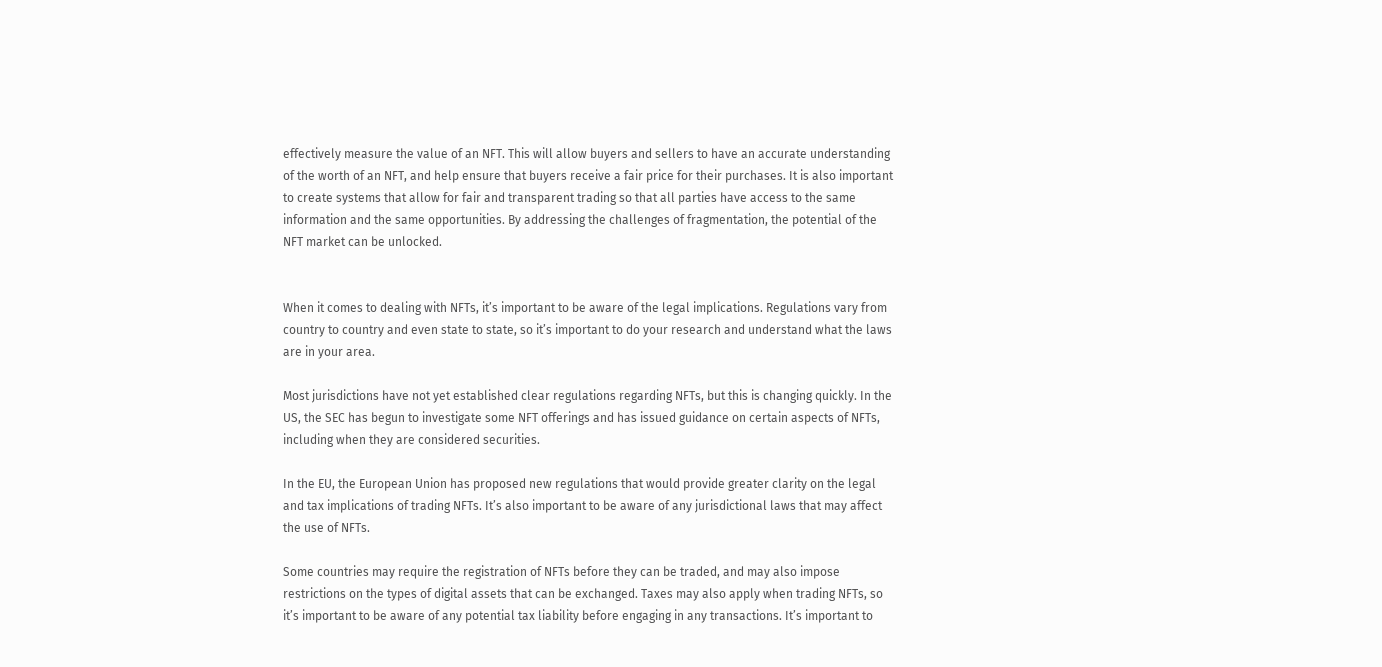effectively measure the value of an NFT. This will allow buyers and sellers to have an accurate understanding of the worth of an NFT, and help ensure that buyers receive a fair price for their purchases. It is also important to create systems that allow for fair and transparent trading so that all parties have access to the same information and the same opportunities. By addressing the challenges of fragmentation, the potential of the NFT market can be unlocked.


When it comes to dealing with NFTs, it’s important to be aware of the legal implications. Regulations vary from country to country and even state to state, so it’s important to do your research and understand what the laws are in your area.

Most jurisdictions have not yet established clear regulations regarding NFTs, but this is changing quickly. In the US, the SEC has begun to investigate some NFT offerings and has issued guidance on certain aspects of NFTs, including when they are considered securities.

In the EU, the European Union has proposed new regulations that would provide greater clarity on the legal and tax implications of trading NFTs. It’s also important to be aware of any jurisdictional laws that may affect the use of NFTs.

Some countries may require the registration of NFTs before they can be traded, and may also impose restrictions on the types of digital assets that can be exchanged. Taxes may also apply when trading NFTs, so it’s important to be aware of any potential tax liability before engaging in any transactions. It’s important to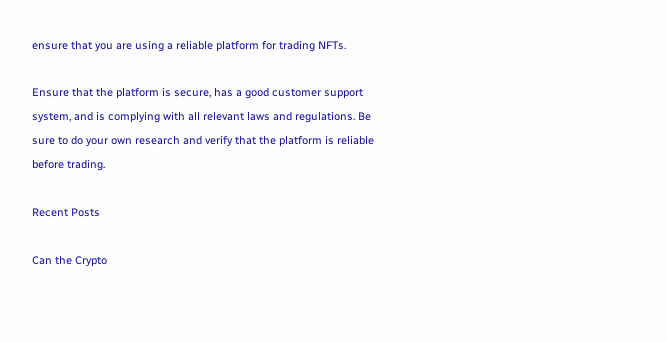ensure that you are using a reliable platform for trading NFTs.

Ensure that the platform is secure, has a good customer support system, and is complying with all relevant laws and regulations. Be sure to do your own research and verify that the platform is reliable before trading.

Recent Posts

Can the Crypto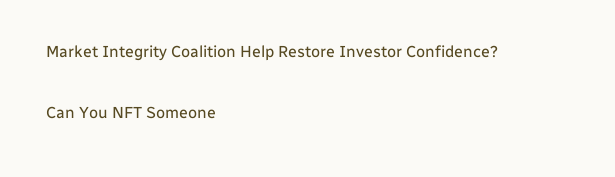Market Integrity Coalition Help Restore Investor Confidence?

Can You NFT Someone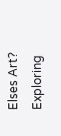Elses Art? Exploring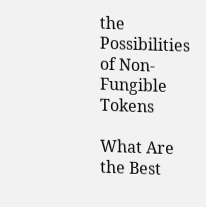the Possibilities of Non-Fungible Tokens

What Are the Best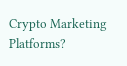Crypto Marketing Platforms?